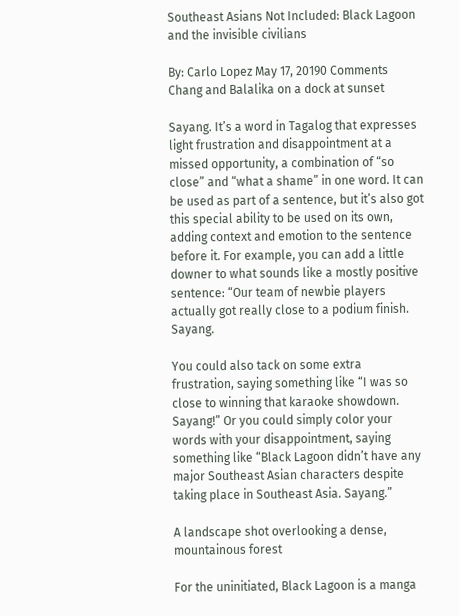Southeast Asians Not Included: Black Lagoon and the invisible civilians

By: Carlo Lopez May 17, 20190 Comments
Chang and Balalika on a dock at sunset

Sayang. It’s a word in Tagalog that expresses light frustration and disappointment at a missed opportunity, a combination of “so close” and “what a shame” in one word. It can be used as part of a sentence, but it’s also got this special ability to be used on its own, adding context and emotion to the sentence before it. For example, you can add a little downer to what sounds like a mostly positive sentence: “Our team of newbie players actually got really close to a podium finish. Sayang.

You could also tack on some extra frustration, saying something like “I was so close to winning that karaoke showdown. Sayang!” Or you could simply color your words with your disappointment, saying something like “Black Lagoon didn’t have any major Southeast Asian characters despite taking place in Southeast Asia. Sayang.”

A landscape shot overlooking a dense, mountainous forest

For the uninitiated, Black Lagoon is a manga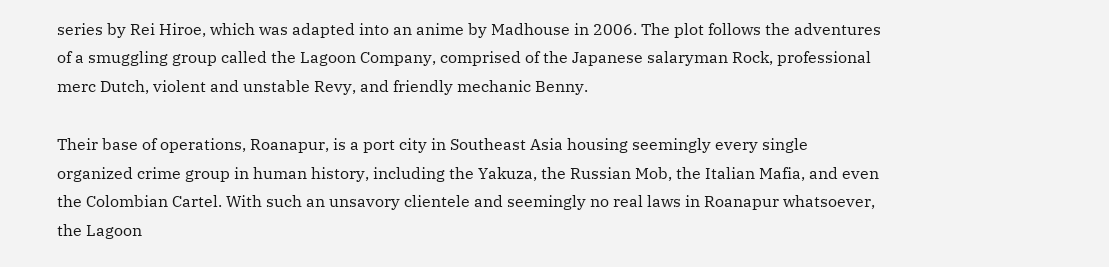series by Rei Hiroe, which was adapted into an anime by Madhouse in 2006. The plot follows the adventures of a smuggling group called the Lagoon Company, comprised of the Japanese salaryman Rock, professional merc Dutch, violent and unstable Revy, and friendly mechanic Benny.

Their base of operations, Roanapur, is a port city in Southeast Asia housing seemingly every single organized crime group in human history, including the Yakuza, the Russian Mob, the Italian Mafia, and even the Colombian Cartel. With such an unsavory clientele and seemingly no real laws in Roanapur whatsoever, the Lagoon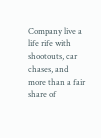Company live a life rife with shootouts, car chases, and more than a fair share of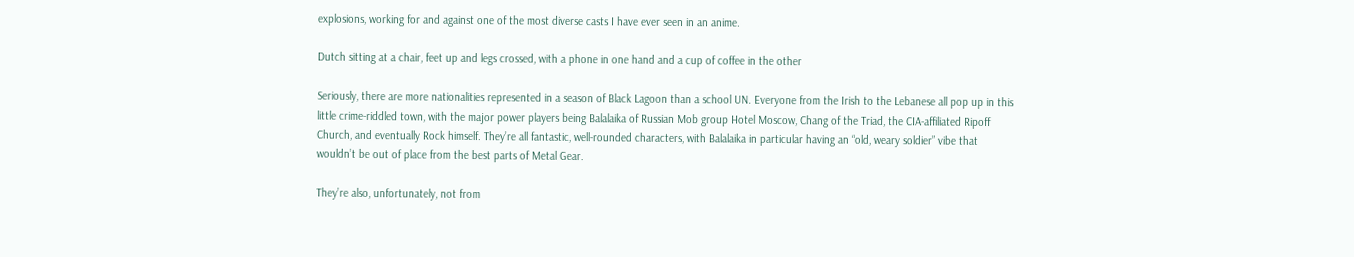explosions, working for and against one of the most diverse casts I have ever seen in an anime.

Dutch sitting at a chair, feet up and legs crossed, with a phone in one hand and a cup of coffee in the other

Seriously, there are more nationalities represented in a season of Black Lagoon than a school UN. Everyone from the Irish to the Lebanese all pop up in this little crime-riddled town, with the major power players being Balalaika of Russian Mob group Hotel Moscow, Chang of the Triad, the CIA-affiliated Ripoff Church, and eventually Rock himself. They’re all fantastic, well-rounded characters, with Balalaika in particular having an “old, weary soldier” vibe that wouldn’t be out of place from the best parts of Metal Gear.

They’re also, unfortunately, not from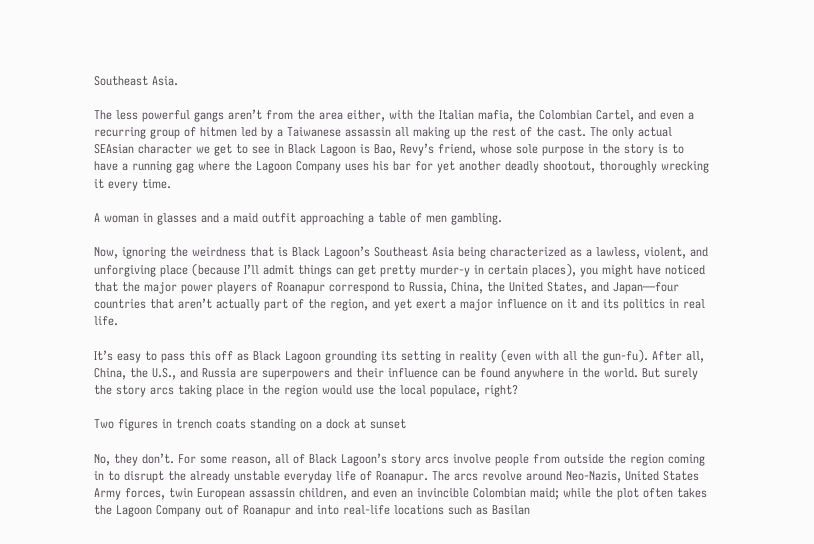Southeast Asia.

The less powerful gangs aren’t from the area either, with the Italian mafia, the Colombian Cartel, and even a recurring group of hitmen led by a Taiwanese assassin all making up the rest of the cast. The only actual SEAsian character we get to see in Black Lagoon is Bao, Revy’s friend, whose sole purpose in the story is to have a running gag where the Lagoon Company uses his bar for yet another deadly shootout, thoroughly wrecking it every time.

A woman in glasses and a maid outfit approaching a table of men gambling.

Now, ignoring the weirdness that is Black Lagoon’s Southeast Asia being characterized as a lawless, violent, and unforgiving place (because I’ll admit things can get pretty murder-y in certain places), you might have noticed that the major power players of Roanapur correspond to Russia, China, the United States, and Japan—four countries that aren’t actually part of the region, and yet exert a major influence on it and its politics in real life.

It’s easy to pass this off as Black Lagoon grounding its setting in reality (even with all the gun-fu). After all, China, the U.S., and Russia are superpowers and their influence can be found anywhere in the world. But surely the story arcs taking place in the region would use the local populace, right?

Two figures in trench coats standing on a dock at sunset

No, they don’t. For some reason, all of Black Lagoon’s story arcs involve people from outside the region coming in to disrupt the already unstable everyday life of Roanapur. The arcs revolve around Neo-Nazis, United States Army forces, twin European assassin children, and even an invincible Colombian maid; while the plot often takes the Lagoon Company out of Roanapur and into real-life locations such as Basilan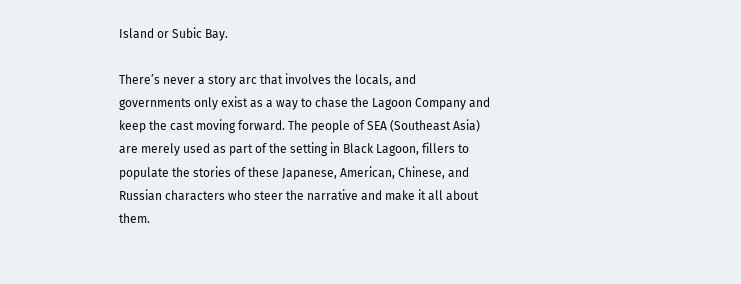Island or Subic Bay.

There’s never a story arc that involves the locals, and governments only exist as a way to chase the Lagoon Company and keep the cast moving forward. The people of SEA (Southeast Asia) are merely used as part of the setting in Black Lagoon, fillers to populate the stories of these Japanese, American, Chinese, and Russian characters who steer the narrative and make it all about them.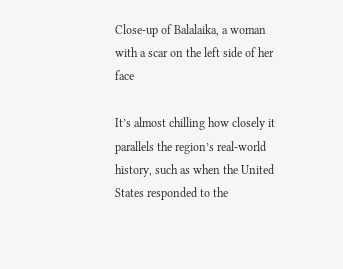Close-up of Balalaika, a woman with a scar on the left side of her face

It’s almost chilling how closely it parallels the region’s real-world history, such as when the United States responded to the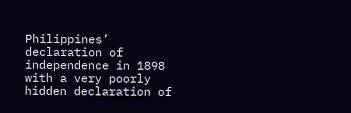Philippines’ declaration of independence in 1898 with a very poorly hidden declaration of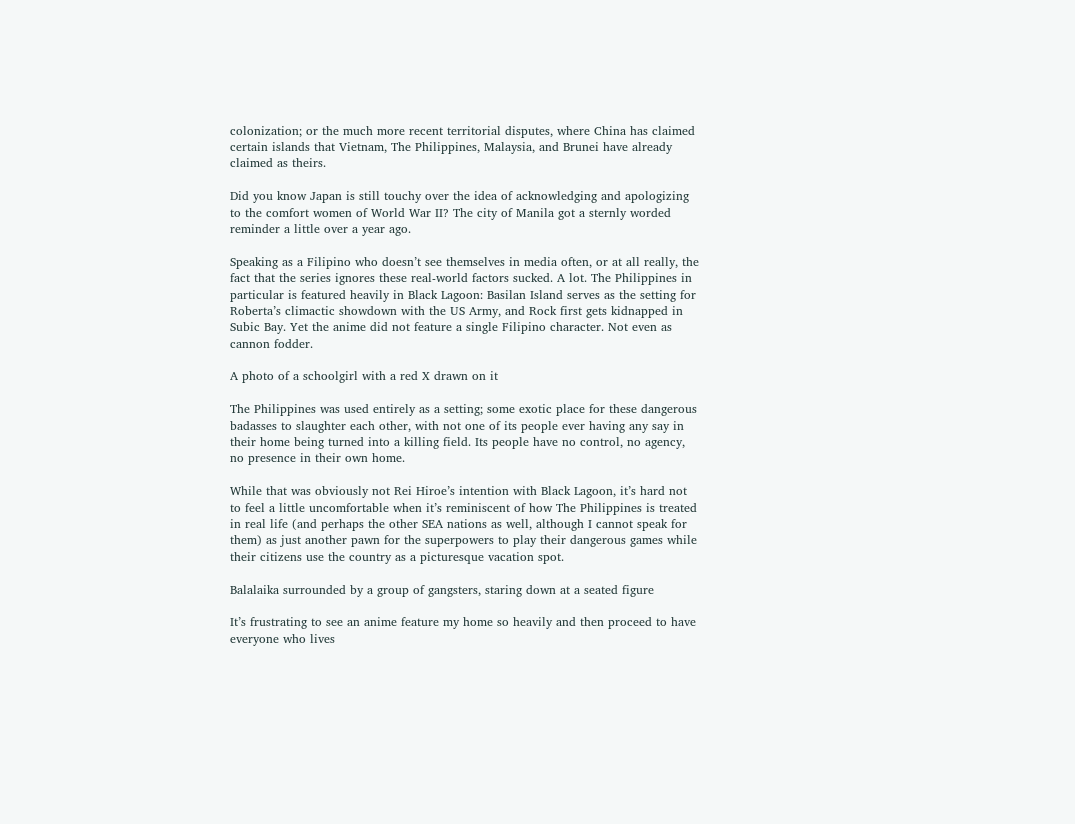colonization; or the much more recent territorial disputes, where China has claimed certain islands that Vietnam, The Philippines, Malaysia, and Brunei have already claimed as theirs.

Did you know Japan is still touchy over the idea of acknowledging and apologizing to the comfort women of World War II? The city of Manila got a sternly worded reminder a little over a year ago.

Speaking as a Filipino who doesn’t see themselves in media often, or at all really, the fact that the series ignores these real-world factors sucked. A lot. The Philippines in particular is featured heavily in Black Lagoon: Basilan Island serves as the setting for Roberta’s climactic showdown with the US Army, and Rock first gets kidnapped in Subic Bay. Yet the anime did not feature a single Filipino character. Not even as cannon fodder.

A photo of a schoolgirl with a red X drawn on it

The Philippines was used entirely as a setting; some exotic place for these dangerous badasses to slaughter each other, with not one of its people ever having any say in their home being turned into a killing field. Its people have no control, no agency, no presence in their own home.

While that was obviously not Rei Hiroe’s intention with Black Lagoon, it’s hard not to feel a little uncomfortable when it’s reminiscent of how The Philippines is treated in real life (and perhaps the other SEA nations as well, although I cannot speak for them) as just another pawn for the superpowers to play their dangerous games while their citizens use the country as a picturesque vacation spot.

Balalaika surrounded by a group of gangsters, staring down at a seated figure

It’s frustrating to see an anime feature my home so heavily and then proceed to have everyone who lives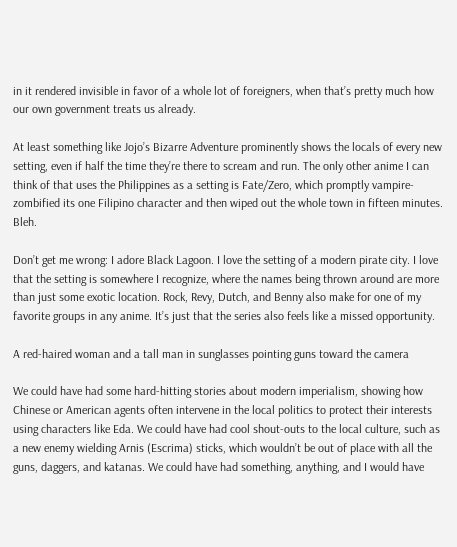in it rendered invisible in favor of a whole lot of foreigners, when that’s pretty much how our own government treats us already.

At least something like Jojo’s Bizarre Adventure prominently shows the locals of every new setting, even if half the time they’re there to scream and run. The only other anime I can think of that uses the Philippines as a setting is Fate/Zero, which promptly vampire-zombified its one Filipino character and then wiped out the whole town in fifteen minutes. Bleh.

Don’t get me wrong: I adore Black Lagoon. I love the setting of a modern pirate city. I love that the setting is somewhere I recognize, where the names being thrown around are more than just some exotic location. Rock, Revy, Dutch, and Benny also make for one of my favorite groups in any anime. It’s just that the series also feels like a missed opportunity.

A red-haired woman and a tall man in sunglasses pointing guns toward the camera

We could have had some hard-hitting stories about modern imperialism, showing how Chinese or American agents often intervene in the local politics to protect their interests using characters like Eda. We could have had cool shout-outs to the local culture, such as a new enemy wielding Arnis (Escrima) sticks, which wouldn’t be out of place with all the guns, daggers, and katanas. We could have had something, anything, and I would have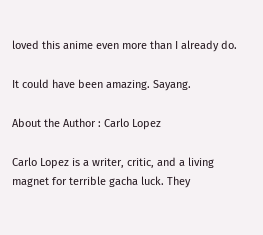loved this anime even more than I already do.

It could have been amazing. Sayang.

About the Author : Carlo Lopez

Carlo Lopez is a writer, critic, and a living magnet for terrible gacha luck. They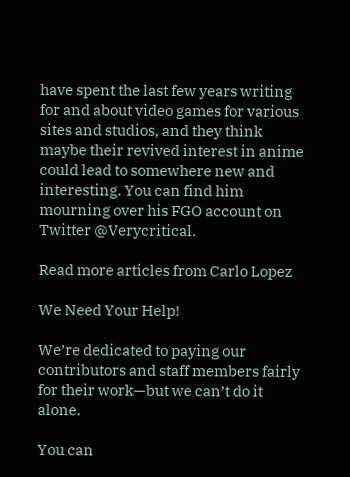have spent the last few years writing for and about video games for various sites and studios, and they think maybe their revived interest in anime could lead to somewhere new and interesting. You can find him mourning over his FGO account on Twitter @Verycritical.

Read more articles from Carlo Lopez

We Need Your Help!

We’re dedicated to paying our contributors and staff members fairly for their work—but we can’t do it alone.

You can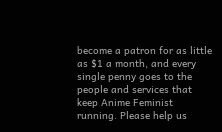become a patron for as little as $1 a month, and every single penny goes to the people and services that keep Anime Feminist running. Please help us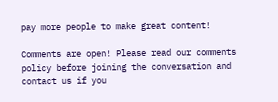pay more people to make great content!

Comments are open! Please read our comments policy before joining the conversation and contact us if you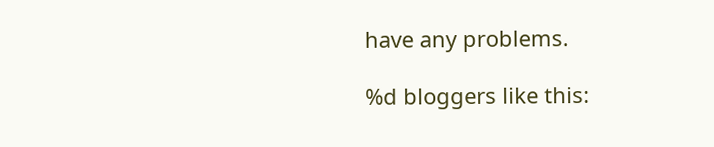have any problems.

%d bloggers like this: